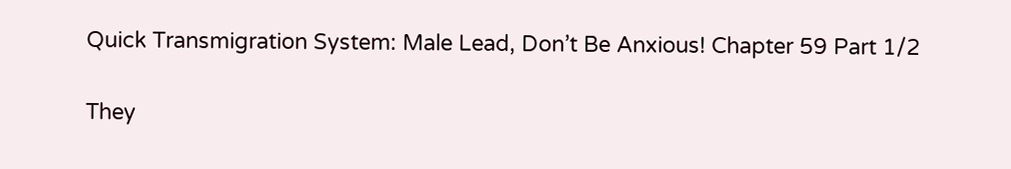Quick Transmigration System: Male Lead, Don’t Be Anxious! Chapter 59 Part 1/2

They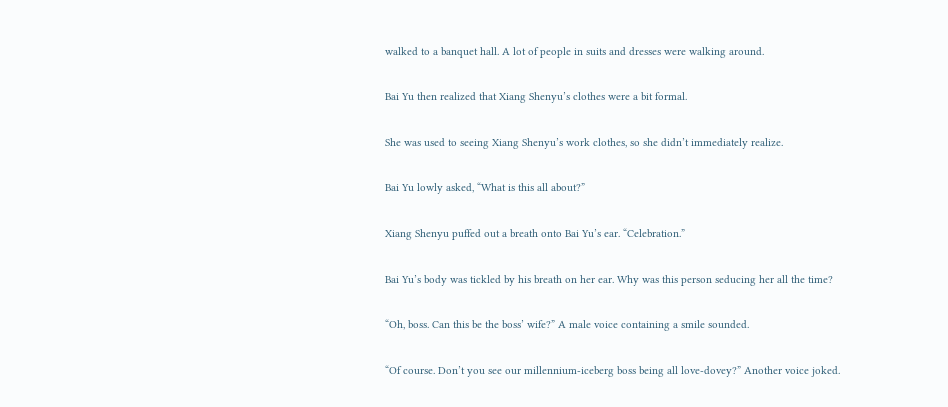walked to a banquet hall. A lot of people in suits and dresses were walking around.

Bai Yu then realized that Xiang Shenyu’s clothes were a bit formal.

She was used to seeing Xiang Shenyu’s work clothes, so she didn’t immediately realize.

Bai Yu lowly asked, “What is this all about?”

Xiang Shenyu puffed out a breath onto Bai Yu’s ear. “Celebration.”

Bai Yu’s body was tickled by his breath on her ear. Why was this person seducing her all the time?

“Oh, boss. Can this be the boss’ wife?” A male voice containing a smile sounded.

“Of course. Don’t you see our millennium-iceberg boss being all love-dovey?” Another voice joked.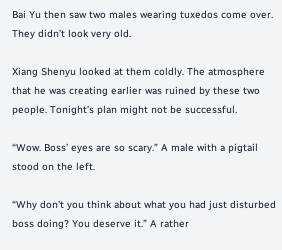Bai Yu then saw two males wearing tuxedos come over. They didn’t look very old.

Xiang Shenyu looked at them coldly. The atmosphere that he was creating earlier was ruined by these two people. Tonight’s plan might not be successful.

“Wow. Boss’ eyes are so scary.” A male with a pigtail stood on the left.

“Why don’t you think about what you had just disturbed boss doing? You deserve it.” A rather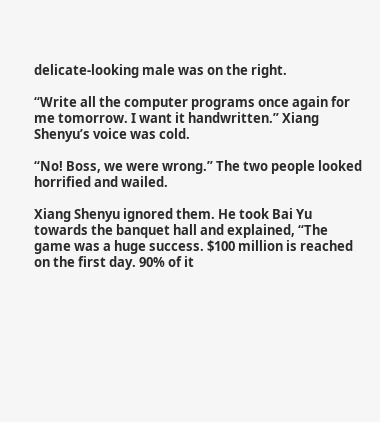delicate-looking male was on the right.

“Write all the computer programs once again for me tomorrow. I want it handwritten.” Xiang Shenyu’s voice was cold.

“No! Boss, we were wrong.” The two people looked horrified and wailed.

Xiang Shenyu ignored them. He took Bai Yu towards the banquet hall and explained, “The game was a huge success. $100 million is reached on the first day. 90% of it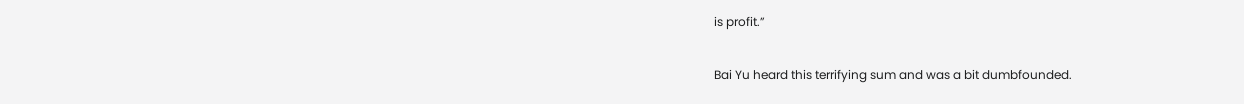is profit.”

Bai Yu heard this terrifying sum and was a bit dumbfounded.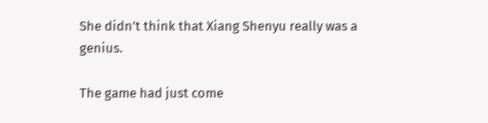She didn’t think that Xiang Shenyu really was a genius.

The game had just come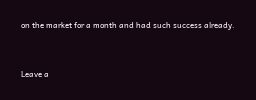on the market for a month and had such success already.


Leave a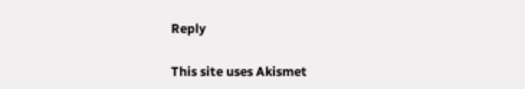Reply

This site uses Akismet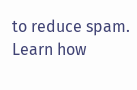to reduce spam. Learn how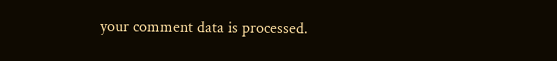your comment data is processed.